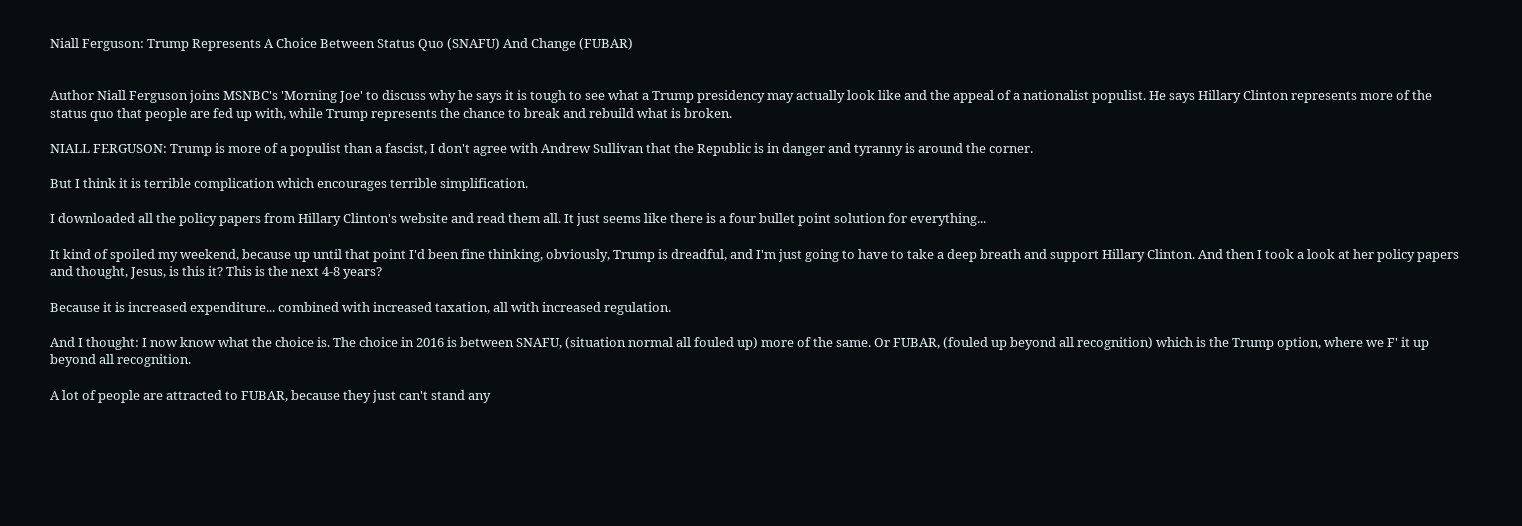Niall Ferguson: Trump Represents A Choice Between Status Quo (SNAFU) And Change (FUBAR)


Author Niall Ferguson joins MSNBC's 'Morning Joe' to discuss why he says it is tough to see what a Trump presidency may actually look like and the appeal of a nationalist populist. He says Hillary Clinton represents more of the status quo that people are fed up with, while Trump represents the chance to break and rebuild what is broken.

NIALL FERGUSON: Trump is more of a populist than a fascist, I don't agree with Andrew Sullivan that the Republic is in danger and tyranny is around the corner.

But I think it is terrible complication which encourages terrible simplification.

I downloaded all the policy papers from Hillary Clinton's website and read them all. It just seems like there is a four bullet point solution for everything...

It kind of spoiled my weekend, because up until that point I'd been fine thinking, obviously, Trump is dreadful, and I'm just going to have to take a deep breath and support Hillary Clinton. And then I took a look at her policy papers and thought, Jesus, is this it? This is the next 4-8 years?

Because it is increased expenditure... combined with increased taxation, all with increased regulation.

And I thought: I now know what the choice is. The choice in 2016 is between SNAFU, (situation normal all fouled up) more of the same. Or FUBAR, (fouled up beyond all recognition) which is the Trump option, where we F' it up beyond all recognition.

A lot of people are attracted to FUBAR, because they just can't stand any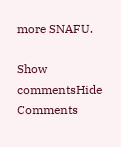more SNAFU.

Show commentsHide Comments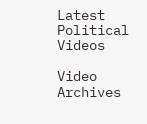Latest Political Videos

Video Archives